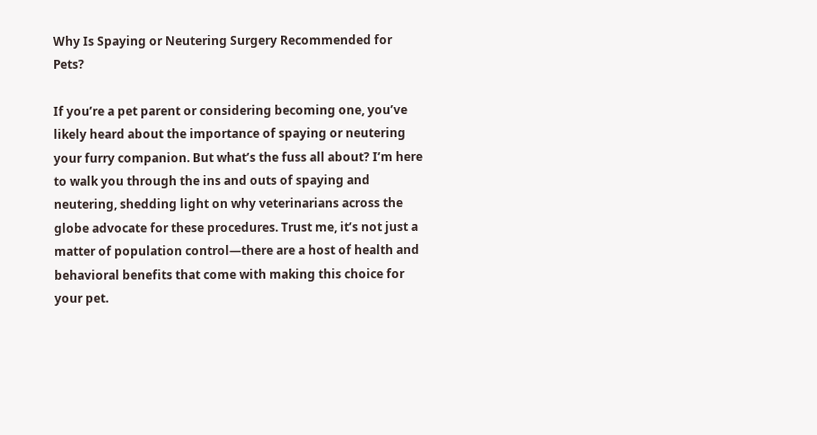Why Is Spaying or Neutering Surgery Recommended for Pets?

If you’re a pet parent or considering becoming one, you’ve likely heard about the importance of spaying or neutering your furry companion. But what’s the fuss all about? I’m here to walk you through the ins and outs of spaying and neutering, shedding light on why veterinarians across the globe advocate for these procedures. Trust me, it’s not just a matter of population control—there are a host of health and behavioral benefits that come with making this choice for your pet.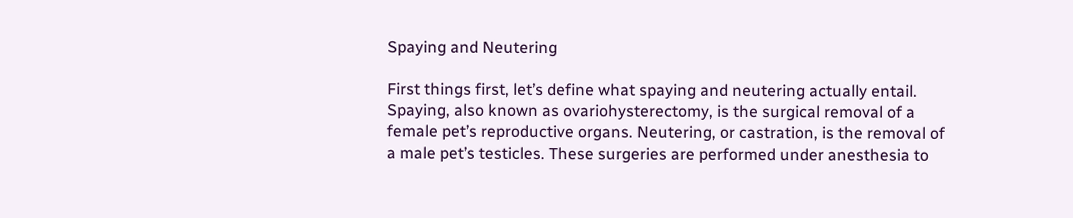Spaying and Neutering

First things first, let’s define what spaying and neutering actually entail. Spaying, also known as ovariohysterectomy, is the surgical removal of a female pet’s reproductive organs. Neutering, or castration, is the removal of a male pet’s testicles. These surgeries are performed under anesthesia to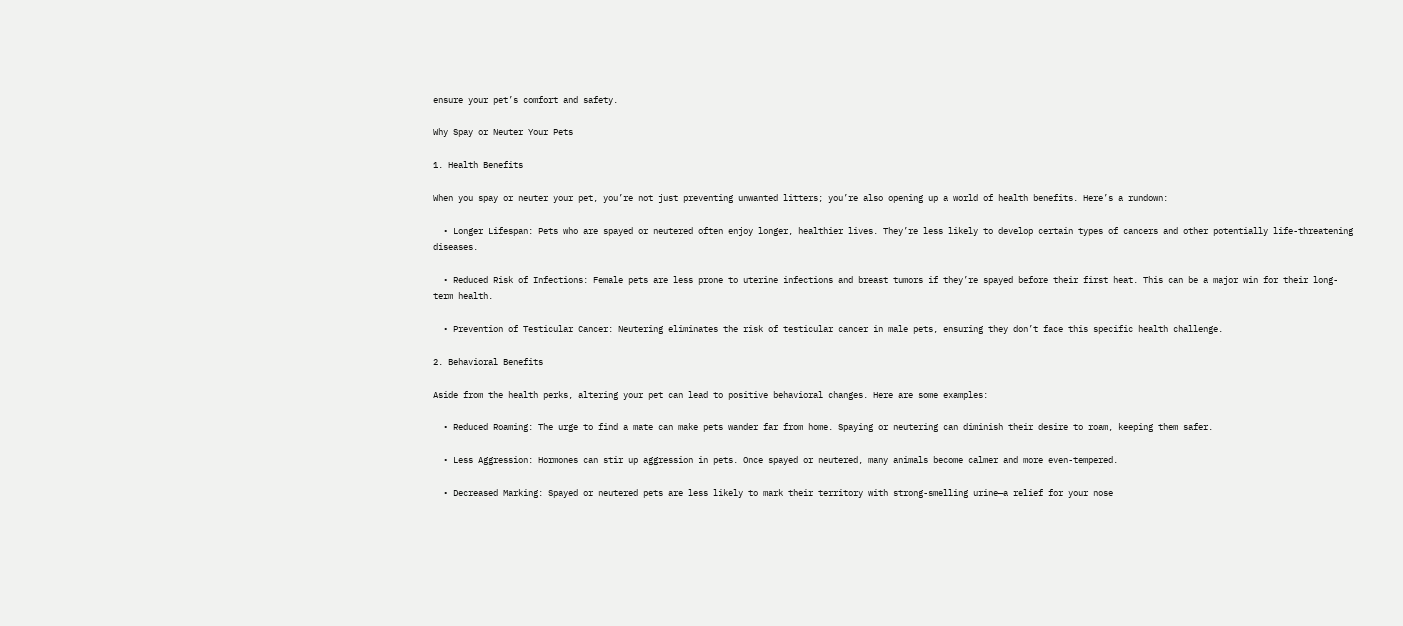ensure your pet’s comfort and safety.

Why Spay or Neuter Your Pets

1. Health Benefits

When you spay or neuter your pet, you’re not just preventing unwanted litters; you’re also opening up a world of health benefits. Here’s a rundown:

  • Longer Lifespan: Pets who are spayed or neutered often enjoy longer, healthier lives. They’re less likely to develop certain types of cancers and other potentially life-threatening diseases.

  • Reduced Risk of Infections: Female pets are less prone to uterine infections and breast tumors if they’re spayed before their first heat. This can be a major win for their long-term health.

  • Prevention of Testicular Cancer: Neutering eliminates the risk of testicular cancer in male pets, ensuring they don’t face this specific health challenge.

2. Behavioral Benefits

Aside from the health perks, altering your pet can lead to positive behavioral changes. Here are some examples:

  • Reduced Roaming: The urge to find a mate can make pets wander far from home. Spaying or neutering can diminish their desire to roam, keeping them safer.

  • Less Aggression: Hormones can stir up aggression in pets. Once spayed or neutered, many animals become calmer and more even-tempered.

  • Decreased Marking: Spayed or neutered pets are less likely to mark their territory with strong-smelling urine—a relief for your nose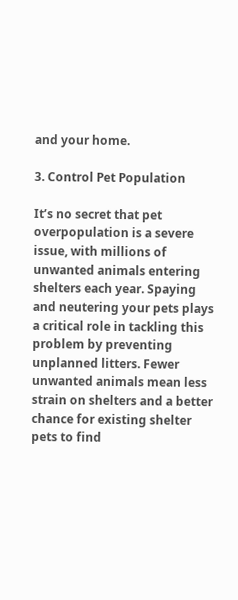and your home.

3. Control Pet Population

It’s no secret that pet overpopulation is a severe issue, with millions of unwanted animals entering shelters each year. Spaying and neutering your pets plays a critical role in tackling this problem by preventing unplanned litters. Fewer unwanted animals mean less strain on shelters and a better chance for existing shelter pets to find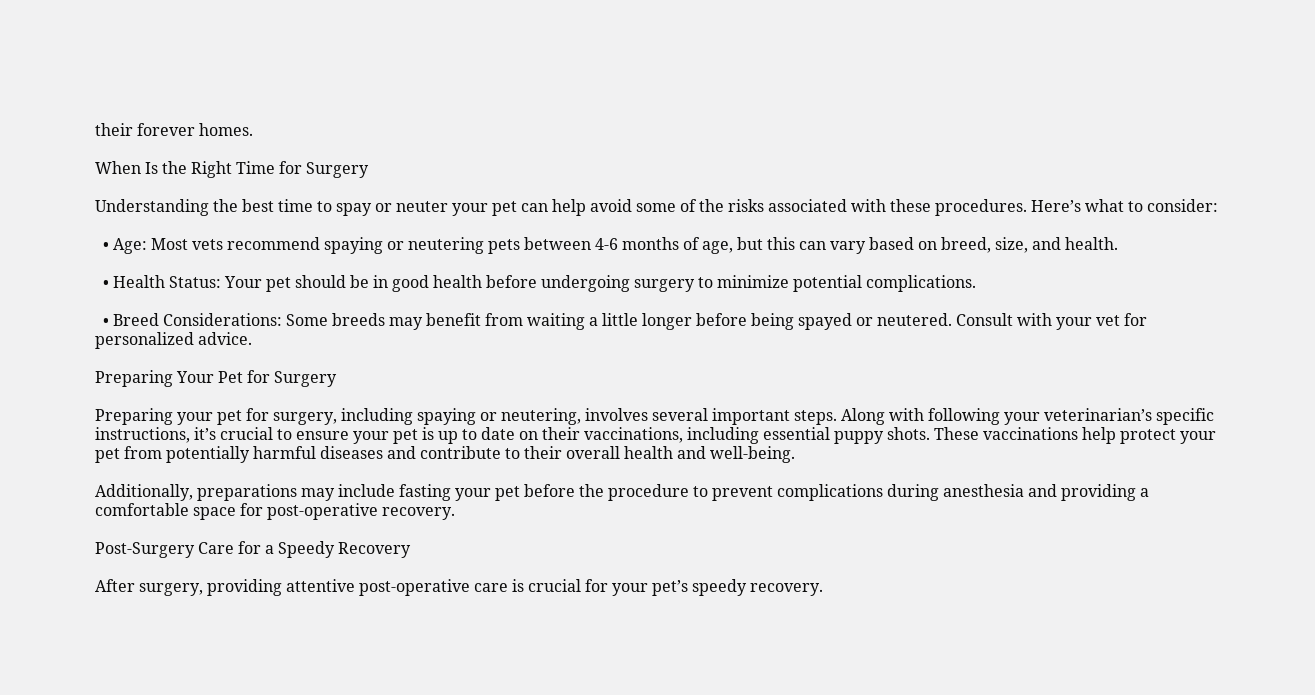their forever homes.

When Is the Right Time for Surgery

Understanding the best time to spay or neuter your pet can help avoid some of the risks associated with these procedures. Here’s what to consider:

  • Age: Most vets recommend spaying or neutering pets between 4-6 months of age, but this can vary based on breed, size, and health.

  • Health Status: Your pet should be in good health before undergoing surgery to minimize potential complications.

  • Breed Considerations: Some breeds may benefit from waiting a little longer before being spayed or neutered. Consult with your vet for personalized advice.

Preparing Your Pet for Surgery

Preparing your pet for surgery, including spaying or neutering, involves several important steps. Along with following your veterinarian’s specific instructions, it’s crucial to ensure your pet is up to date on their vaccinations, including essential puppy shots. These vaccinations help protect your pet from potentially harmful diseases and contribute to their overall health and well-being.

Additionally, preparations may include fasting your pet before the procedure to prevent complications during anesthesia and providing a comfortable space for post-operative recovery.

Post-Surgery Care for a Speedy Recovery

After surgery, providing attentive post-operative care is crucial for your pet’s speedy recovery.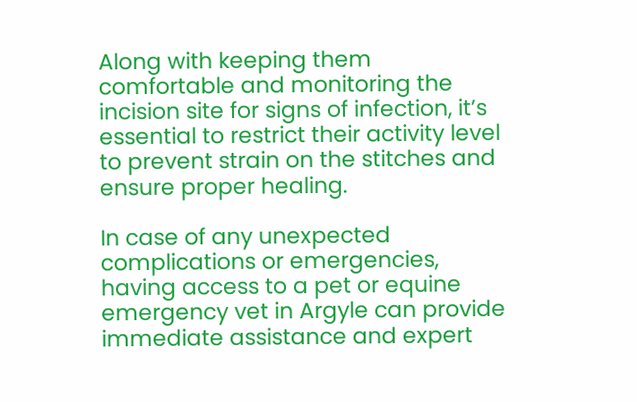Along with keeping them comfortable and monitoring the incision site for signs of infection, it’s essential to restrict their activity level to prevent strain on the stitches and ensure proper healing.

In case of any unexpected complications or emergencies, having access to a pet or equine emergency vet in Argyle can provide immediate assistance and expert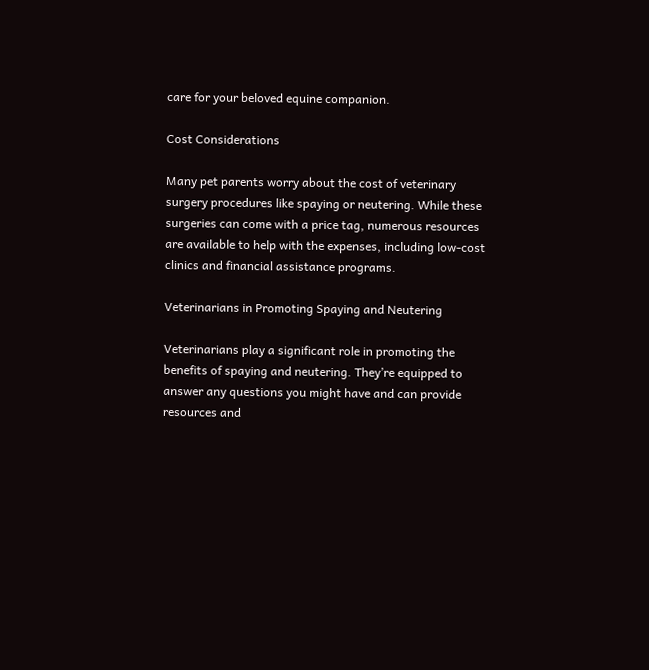care for your beloved equine companion.

Cost Considerations

Many pet parents worry about the cost of veterinary surgery procedures like spaying or neutering. While these surgeries can come with a price tag, numerous resources are available to help with the expenses, including low-cost clinics and financial assistance programs.

Veterinarians in Promoting Spaying and Neutering

Veterinarians play a significant role in promoting the benefits of spaying and neutering. They’re equipped to answer any questions you might have and can provide resources and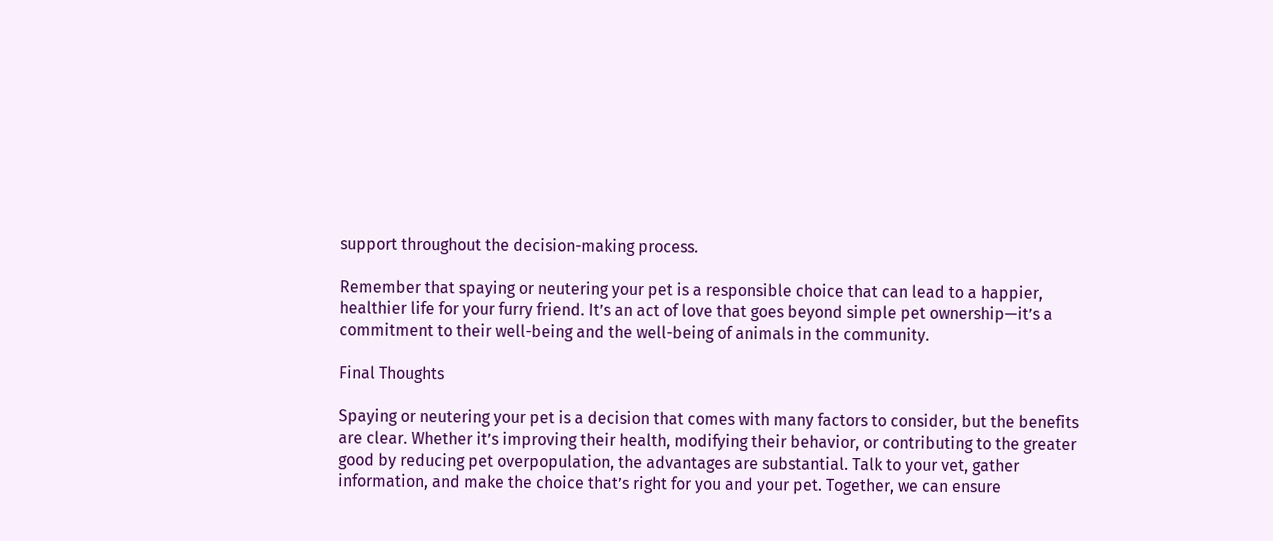support throughout the decision-making process.

Remember that spaying or neutering your pet is a responsible choice that can lead to a happier, healthier life for your furry friend. It’s an act of love that goes beyond simple pet ownership—it’s a commitment to their well-being and the well-being of animals in the community.

Final Thoughts

Spaying or neutering your pet is a decision that comes with many factors to consider, but the benefits are clear. Whether it’s improving their health, modifying their behavior, or contributing to the greater good by reducing pet overpopulation, the advantages are substantial. Talk to your vet, gather information, and make the choice that’s right for you and your pet. Together, we can ensure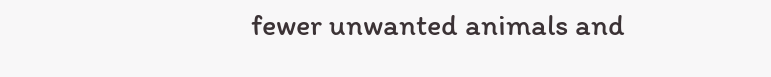fewer unwanted animals and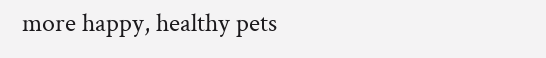more happy, healthy pets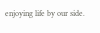enjoying life by our side.